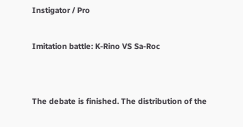Instigator / Pro

Imitation battle: K-Rino VS Sa-Roc


The debate is finished. The distribution of the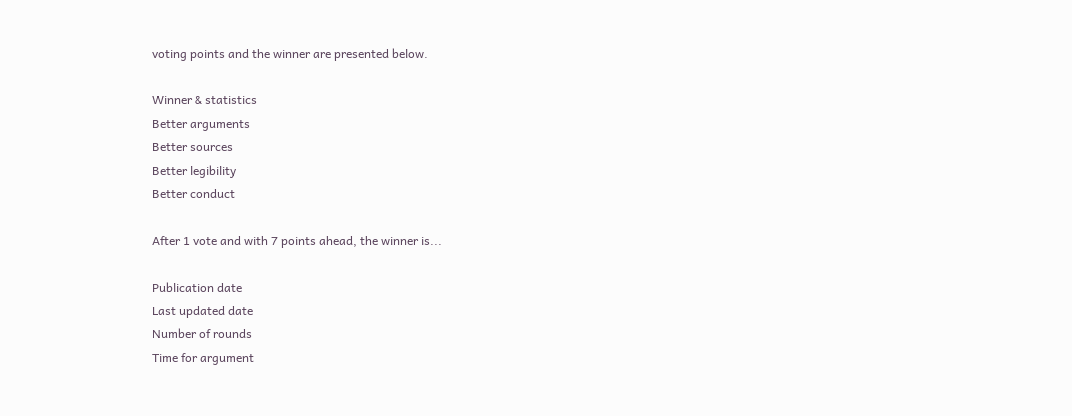voting points and the winner are presented below.

Winner & statistics
Better arguments
Better sources
Better legibility
Better conduct

After 1 vote and with 7 points ahead, the winner is...

Publication date
Last updated date
Number of rounds
Time for argument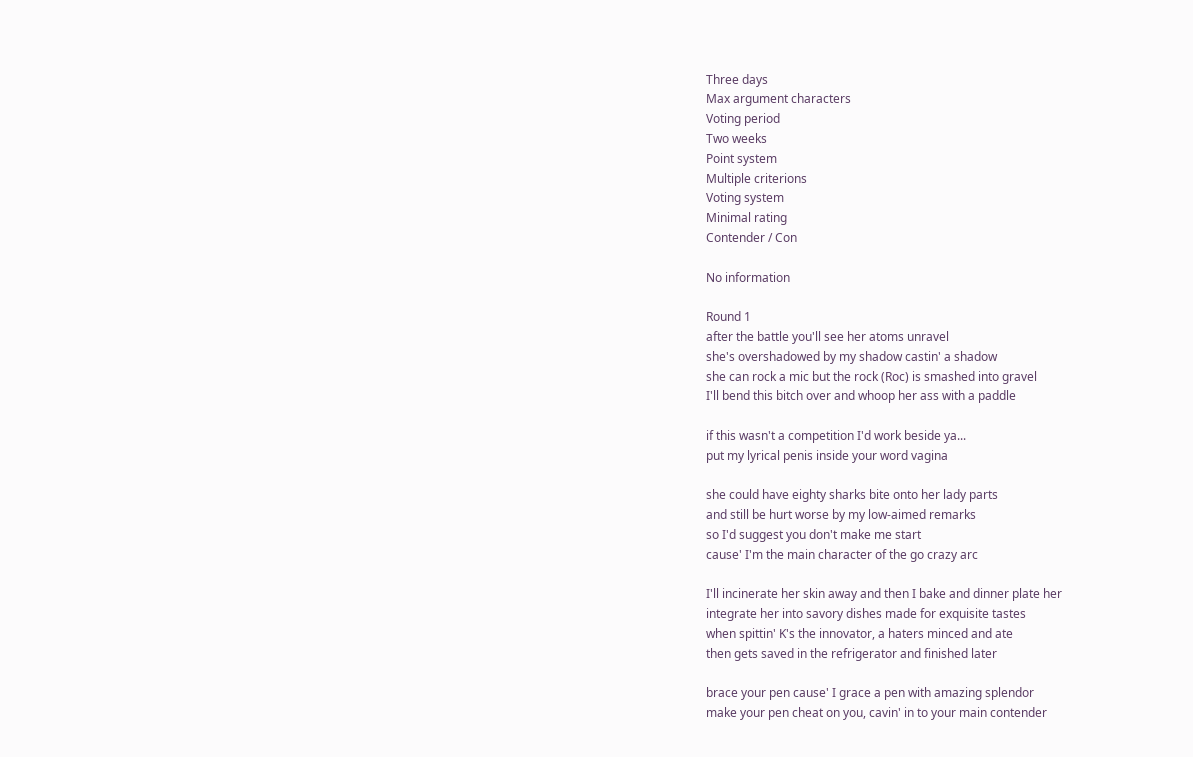Three days
Max argument characters
Voting period
Two weeks
Point system
Multiple criterions
Voting system
Minimal rating
Contender / Con

No information

Round 1
after the battle you'll see her atoms unravel
she's overshadowed by my shadow castin' a shadow
she can rock a mic but the rock (Roc) is smashed into gravel
I'll bend this bitch over and whoop her ass with a paddle

if this wasn't a competition I'd work beside ya...
put my lyrical penis inside your word vagina

she could have eighty sharks bite onto her lady parts
and still be hurt worse by my low-aimed remarks
so I'd suggest you don't make me start
cause' I'm the main character of the go crazy arc

I'll incinerate her skin away and then I bake and dinner plate her
integrate her into savory dishes made for exquisite tastes
when spittin' K's the innovator, a haters minced and ate
then gets saved in the refrigerator and finished later

brace your pen cause' I grace a pen with amazing splendor
make your pen cheat on you, cavin' in to your main contender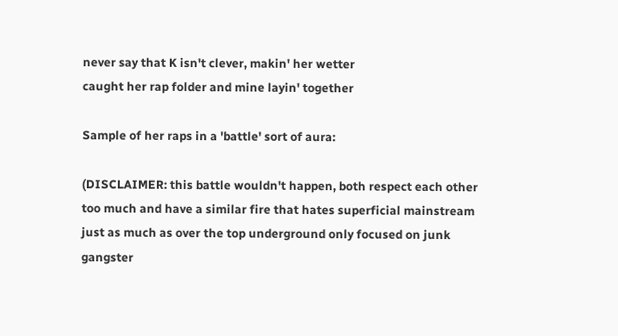never say that K isn't clever, makin' her wetter
caught her rap folder and mine layin' together

Sample of her raps in a 'battle' sort of aura:

(DISCLAIMER: this battle wouldn't happen, both respect each other too much and have a similar fire that hates superficial mainstream just as much as over the top underground only focused on junk gangster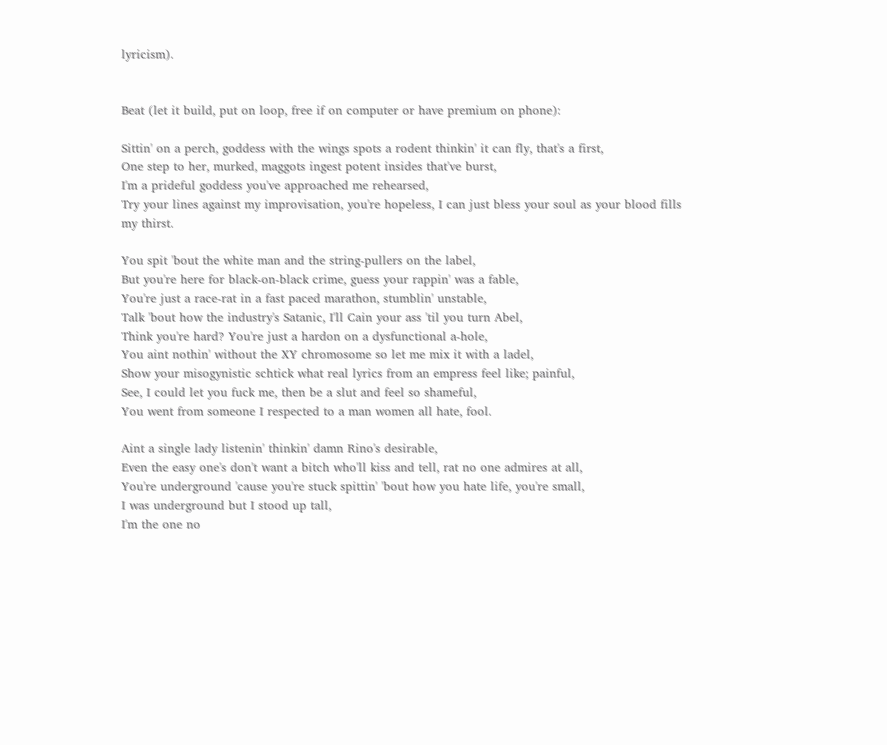lyricism).


Beat (let it build, put on loop, free if on computer or have premium on phone):

Sittin' on a perch, goddess with the wings spots a rodent thinkin' it can fly, that's a first,
One step to her, murked, maggots ingest potent insides that've burst,
I'm a prideful goddess you've approached me rehearsed,
Try your lines against my improvisation, you're hopeless, I can just bless your soul as your blood fills my thirst.

You spit 'bout the white man and the string-pullers on the label,
But you're here for black-on-black crime, guess your rappin' was a fable,
You're just a race-rat in a fast paced marathon, stumblin' unstable,
Talk 'bout how the industry's Satanic, I'll Cain your ass 'til you turn Abel,
Think you're hard? You're just a hardon on a dysfunctional a-hole,
You aint nothin' without the XY chromosome so let me mix it with a ladel,
Show your misogynistic schtick what real lyrics from an empress feel like; painful,
See, I could let you fuck me, then be a slut and feel so shameful,
You went from someone I respected to a man women all hate, fool.

Aint a single lady listenin' thinkin' damn Rino's desirable,
Even the easy one's don't want a bitch who'll kiss and tell, rat no one admires at all,
You're underground 'cause you're stuck spittin' 'bout how you hate life, you're small,
I was underground but I stood up tall,
I'm the one no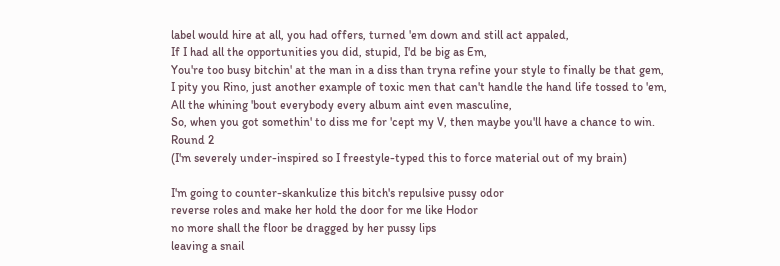label would hire at all, you had offers, turned 'em down and still act appaled,
If I had all the opportunities you did, stupid, I'd be big as Em,
You're too busy bitchin' at the man in a diss than tryna refine your style to finally be that gem,
I pity you Rino, just another example of toxic men that can't handle the hand life tossed to 'em,
All the whining 'bout everybody every album aint even masculine,
So, when you got somethin' to diss me for 'cept my V, then maybe you'll have a chance to win.
Round 2
(I'm severely under-inspired so I freestyle-typed this to force material out of my brain)

I'm going to counter-skankulize this bitch's repulsive pussy odor
reverse roles and make her hold the door for me like Hodor
no more shall the floor be dragged by her pussy lips
leaving a snail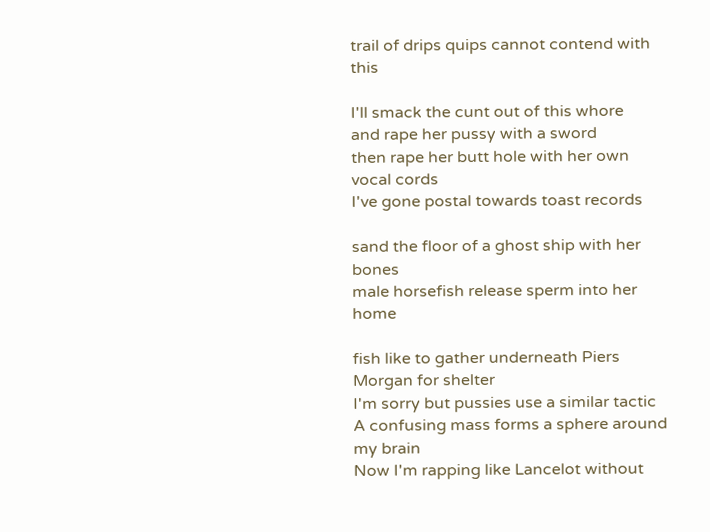trail of drips quips cannot contend with this

I'll smack the cunt out of this whore
and rape her pussy with a sword
then rape her butt hole with her own vocal cords
I've gone postal towards toast records

sand the floor of a ghost ship with her bones
male horsefish release sperm into her home

fish like to gather underneath Piers Morgan for shelter
I'm sorry but pussies use a similar tactic
A confusing mass forms a sphere around my brain
Now I'm rapping like Lancelot without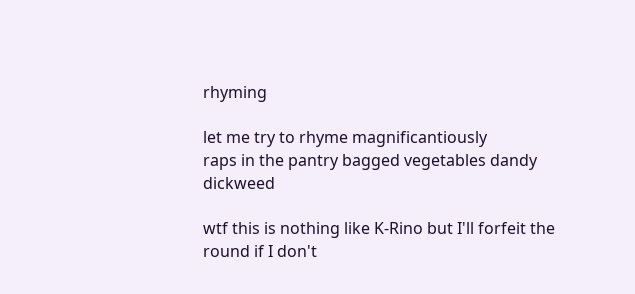rhyming

let me try to rhyme magnificantiously
raps in the pantry bagged vegetables dandy dickweed

wtf this is nothing like K-Rino but I'll forfeit the round if I don't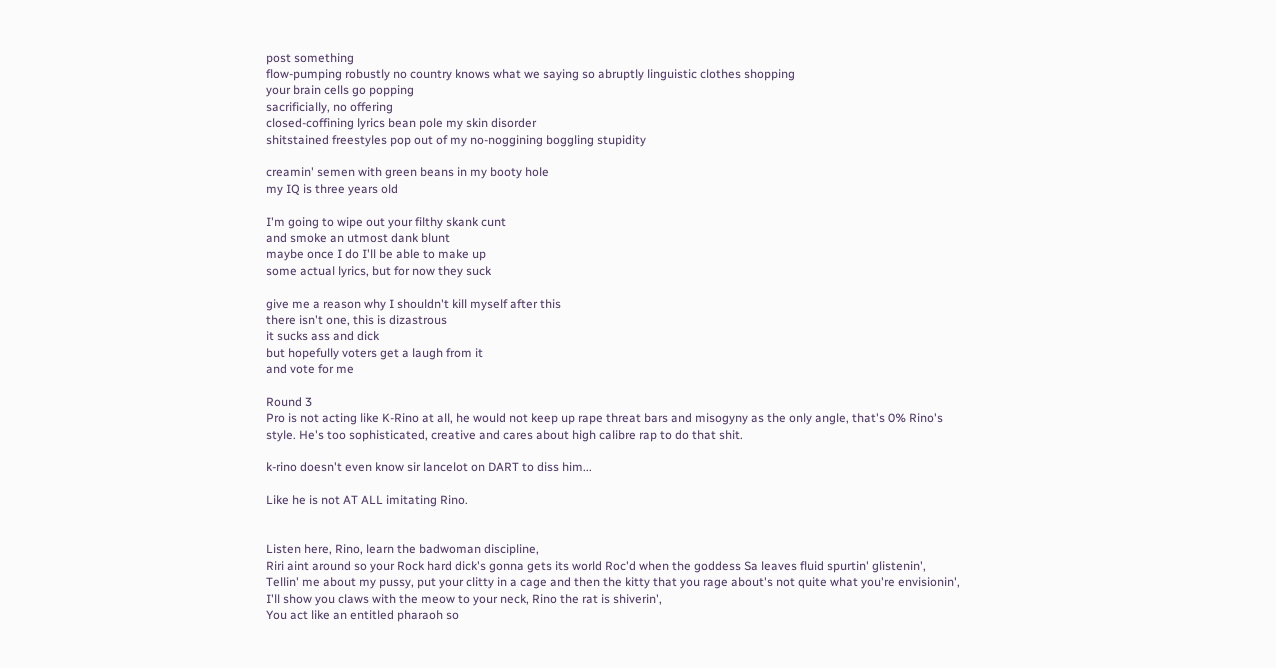post something
flow-pumping robustly no country knows what we saying so abruptly linguistic clothes shopping
your brain cells go popping
sacrificially, no offering
closed-coffining lyrics bean pole my skin disorder
shitstained freestyles pop out of my no-noggining boggling stupidity

creamin' semen with green beans in my booty hole
my IQ is three years old

I'm going to wipe out your filthy skank cunt
and smoke an utmost dank blunt
maybe once I do I'll be able to make up
some actual lyrics, but for now they suck

give me a reason why I shouldn't kill myself after this
there isn't one, this is dizastrous
it sucks ass and dick
but hopefully voters get a laugh from it
and vote for me

Round 3
Pro is not acting like K-Rino at all, he would not keep up rape threat bars and misogyny as the only angle, that's 0% Rino's style. He's too sophisticated, creative and cares about high calibre rap to do that shit.

k-rino doesn't even know sir lancelot on DART to diss him...

Like he is not AT ALL imitating Rino.


Listen here, Rino, learn the badwoman discipline,
Riri aint around so your Rock hard dick's gonna gets its world Roc'd when the goddess Sa leaves fluid spurtin' glistenin',
Tellin' me about my pussy, put your clitty in a cage and then the kitty that you rage about's not quite what you're envisionin',
I'll show you claws with the meow to your neck, Rino the rat is shiverin',
You act like an entitled pharaoh so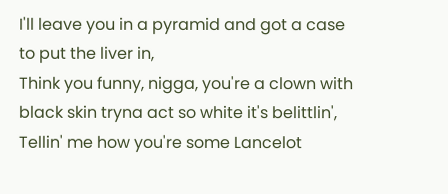I'll leave you in a pyramid and got a case to put the liver in,
Think you funny, nigga, you're a clown with black skin tryna act so white it's belittlin',
Tellin' me how you're some Lancelot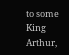to some King Arthur,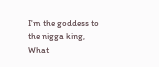I'm the goddess to the nigga king,
What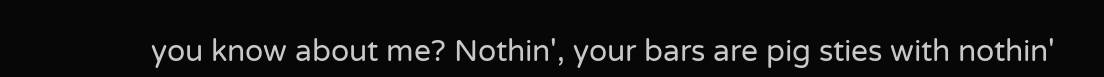you know about me? Nothin', your bars are pig sties with nothin'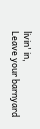livin' in,
Leave your barnyard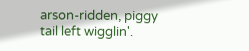arson-ridden, piggy tail left wigglin'.